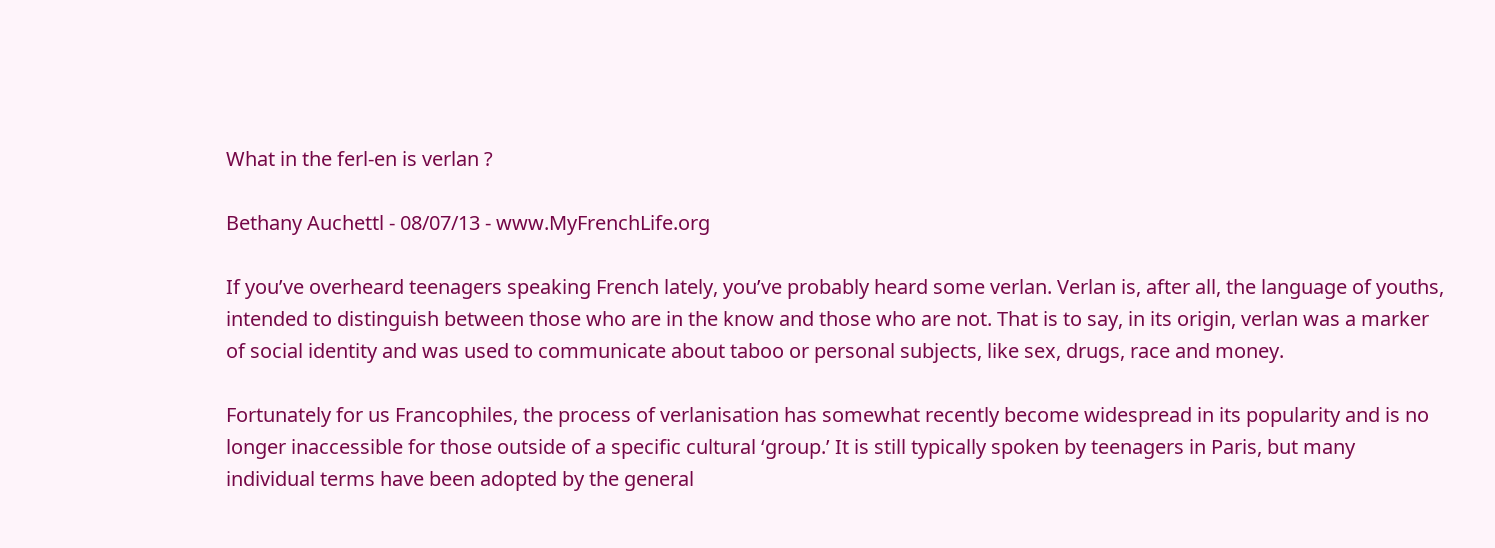What in the ferl-en is verlan ?

Bethany Auchettl - 08/07/13 - www.MyFrenchLife.org

If you’ve overheard teenagers speaking French lately, you’ve probably heard some verlan. Verlan is, after all, the language of youths, intended to distinguish between those who are in the know and those who are not. That is to say, in its origin, verlan was a marker of social identity and was used to communicate about taboo or personal subjects, like sex, drugs, race and money.

Fortunately for us Francophiles, the process of verlanisation has somewhat recently become widespread in its popularity and is no longer inaccessible for those outside of a specific cultural ‘group.’ It is still typically spoken by teenagers in Paris, but many individual terms have been adopted by the general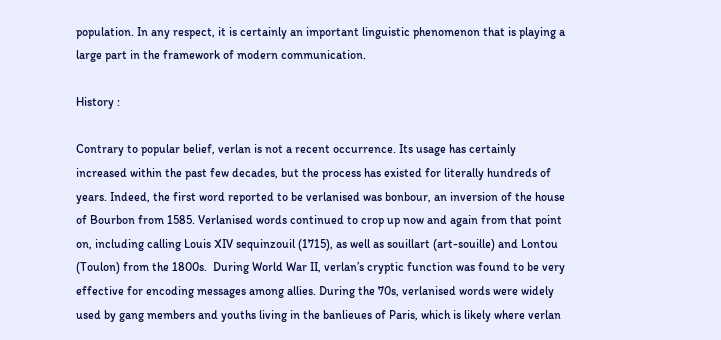population. In any respect, it is certainly an important linguistic phenomenon that is playing a large part in the framework of modern communication.

History :

Contrary to popular belief, verlan is not a recent occurrence. Its usage has certainly increased within the past few decades, but the process has existed for literally hundreds of years. Indeed, the first word reported to be verlanised was bonbour, an inversion of the house of Bourbon from 1585. Verlanised words continued to crop up now and again from that point on, including calling Louis XIV sequinzouil (1715), as well as souillart (art-souille) and Lontou (Toulon) from the 1800s.  During World War II, verlan’s cryptic function was found to be very effective for encoding messages among allies. During the 70s, verlanised words were widely used by gang members and youths living in the banlieues of Paris, which is likely where verlan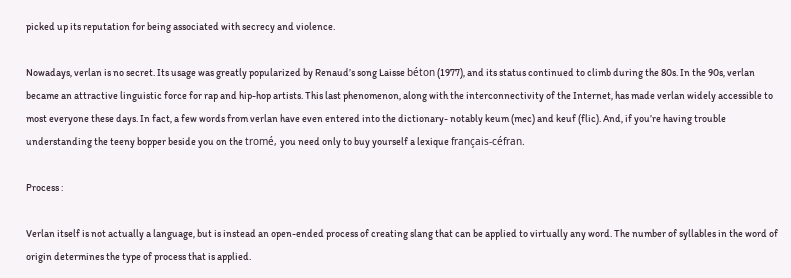picked up its reputation for being associated with secrecy and violence.

Nowadays, verlan is no secret. Its usage was greatly popularized by Renaud’s song Laisse béton (1977), and its status continued to climb during the 80s. In the 90s, verlan became an attractive linguistic force for rap and hip-hop artists. This last phenomenon, along with the interconnectivity of the Internet, has made verlan widely accessible to most everyone these days. In fact, a few words from verlan have even entered into the dictionary- notably keum (mec) and keuf (flic). And, if you’re having trouble understanding the teeny bopper beside you on the tromé, you need only to buy yourself a lexique français-céfran.

Process :

Verlan itself is not actually a language, but is instead an open-ended process of creating slang that can be applied to virtually any word. The number of syllables in the word of origin determines the type of process that is applied.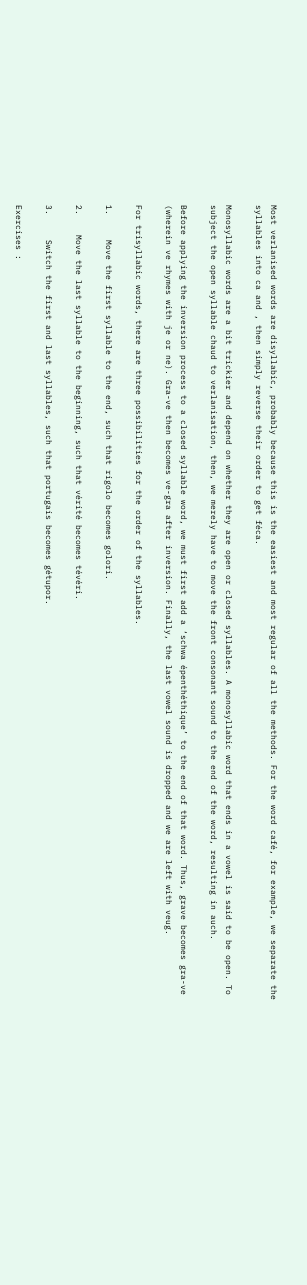Most verlanised words are disyllabic, probably because this is the easiest and most regular of all the methods. For the word café, for example, we separate the syllables into ca and , then simply reverse their order to get féca.

Monosyllabic words are a bit trickier and depend on whether they are open or closed syllables. A monosyllabic word that ends in a vowel is said to be open. To subject the open syllable chaud to verlanisation, then, we merely have to move the front consonant sound to the end of the word, resulting in auch.

Before applying the inversion process to a closed syllable word, we must first add a ‘schwa épenthéthique’ to the end of that word. Thus, grave becomes gra-ve (wherein ve rhymes with je or ne). Gra-ve then becomes ve-gra after inversion. Finally, the last vowel sound is dropped and we are left with veug.

For trisyllabic words, there are three possibilities for the order of the syllables.

1.     Move the first syllable to the end, such that rigolo becomes golori.

2.    Move the last syllable to the beginning, such that vérité becomes tévéri.

3.     Switch the first and last syllables, such that portugais becomes gétupor.

Exercises :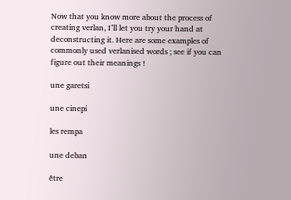Now that you know more about the process of creating verlan, I’ll let you try your hand at deconstructing it. Here are some examples of commonly used verlanised words ; see if you can figure out their meanings !

une garetsi

une cinepi

les rempa

une deban

être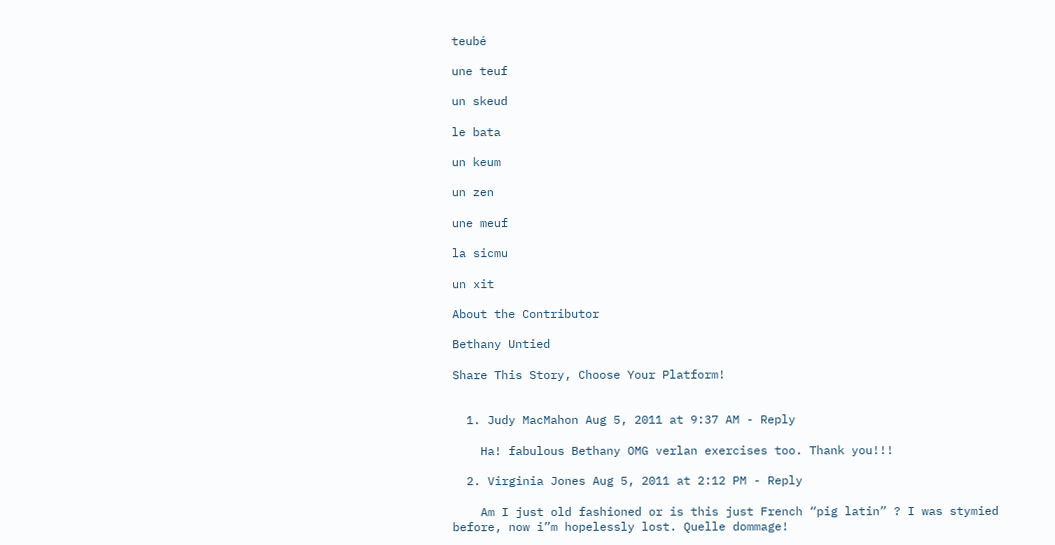teubé

une teuf

un skeud

le bata

un keum

un zen

une meuf

la sicmu

un xit

About the Contributor

Bethany Untied

Share This Story, Choose Your Platform!


  1. Judy MacMahon Aug 5, 2011 at 9:37 AM - Reply

    Ha! fabulous Bethany OMG verlan exercises too. Thank you!!!

  2. Virginia Jones Aug 5, 2011 at 2:12 PM - Reply

    Am I just old fashioned or is this just French “pig latin” ? I was stymied before, now i”m hopelessly lost. Quelle dommage!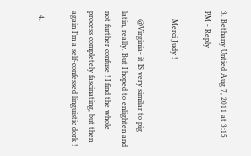3. Bethany Untied Aug 7, 2011 at 3:15 PM - Reply

    Merci Judy !

    @Virginia- it IS very similar to pig latin, really. But I hoped to enlighten and not further confuse ! I find the whole process completely fascinating, but then again I’m a self-confessed linguistic dork !

  4.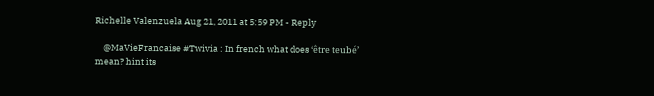Richelle Valenzuela Aug 21, 2011 at 5:59 PM - Reply

    @MaVieFrancaise #Twivia : In french what does ‘être teubé’ mean? hint its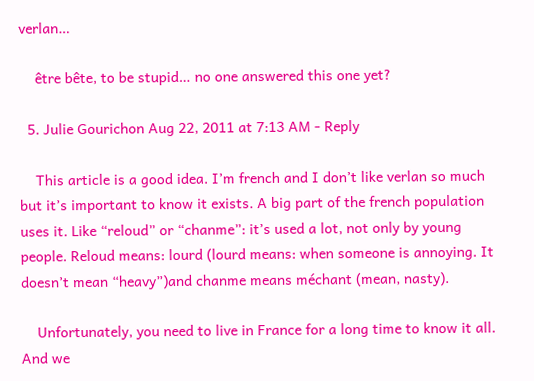verlan…

    être bête, to be stupid… no one answered this one yet?

  5. Julie Gourichon Aug 22, 2011 at 7:13 AM - Reply

    This article is a good idea. I’m french and I don’t like verlan so much but it’s important to know it exists. A big part of the french population uses it. Like “reloud” or “chanme”: it’s used a lot, not only by young people. Reloud means: lourd (lourd means: when someone is annoying. It doesn’t mean “heavy”)and chanme means méchant (mean, nasty).

    Unfortunately, you need to live in France for a long time to know it all. And we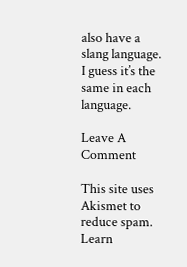also have a slang language. I guess it’s the same in each language.

Leave A Comment

This site uses Akismet to reduce spam. Learn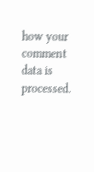how your comment data is processed.